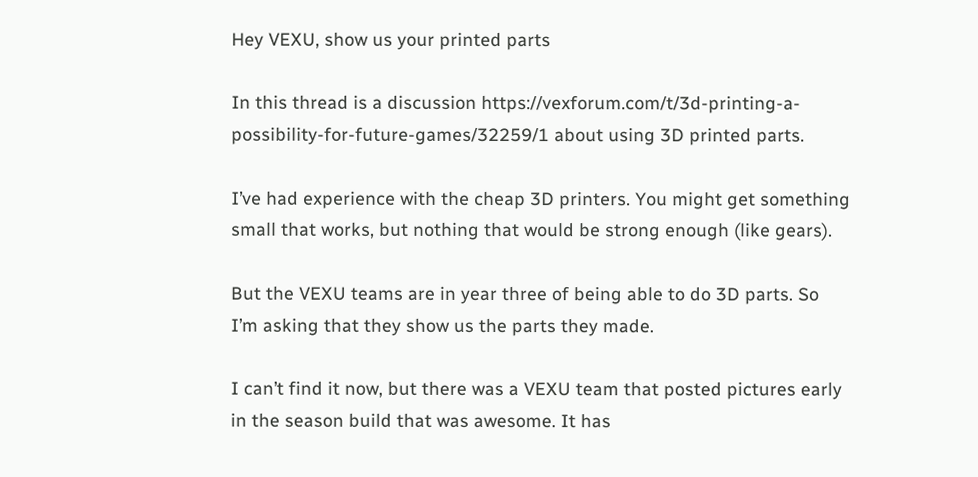Hey VEXU, show us your printed parts

In this thread is a discussion https://vexforum.com/t/3d-printing-a-possibility-for-future-games/32259/1 about using 3D printed parts.

I’ve had experience with the cheap 3D printers. You might get something small that works, but nothing that would be strong enough (like gears).

But the VEXU teams are in year three of being able to do 3D parts. So I’m asking that they show us the parts they made.

I can’t find it now, but there was a VEXU team that posted pictures early in the season build that was awesome. It has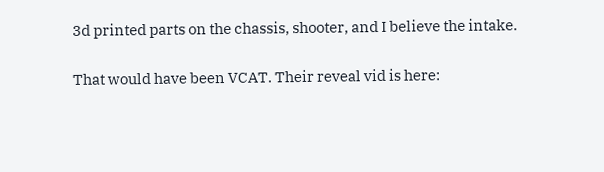3d printed parts on the chassis, shooter, and I believe the intake.

That would have been VCAT. Their reveal vid is here: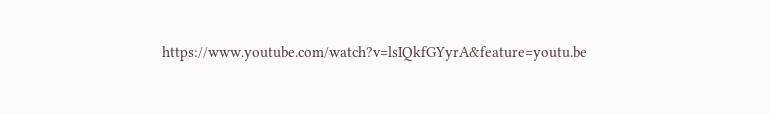https://www.youtube.com/watch?v=lsIQkfGYyrA&feature=youtu.be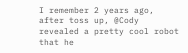I remember 2 years ago, after toss up, @Cody revealed a pretty cool robot that he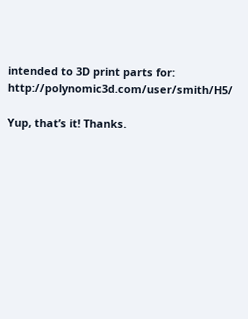intended to 3D print parts for: http://polynomic3d.com/user/smith/H5/

Yup, that’s it! Thanks.